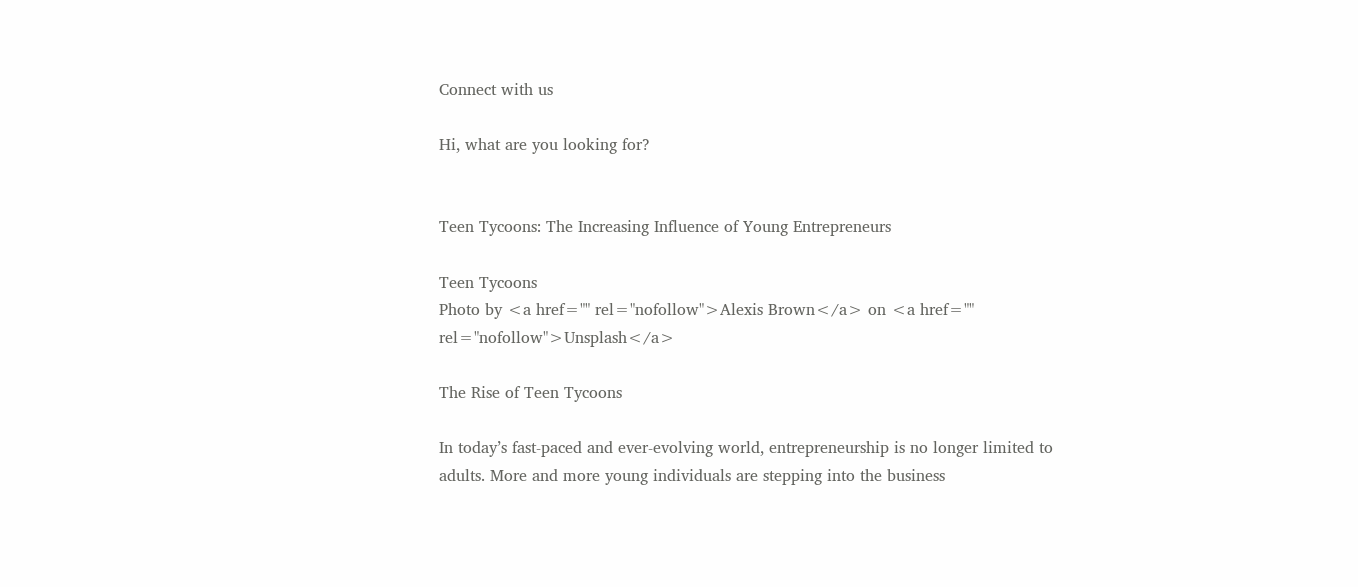Connect with us

Hi, what are you looking for?


Teen Tycoons: The Increasing Influence of Young Entrepreneurs

Teen Tycoons
Photo by <a href="" rel="nofollow">Alexis Brown</a> on <a href="" rel="nofollow">Unsplash</a>

The Rise of Teen Tycoons

In today’s fast-paced and ever-evolving world, entrepreneurship is no longer limited to adults. More and more young individuals are stepping into the business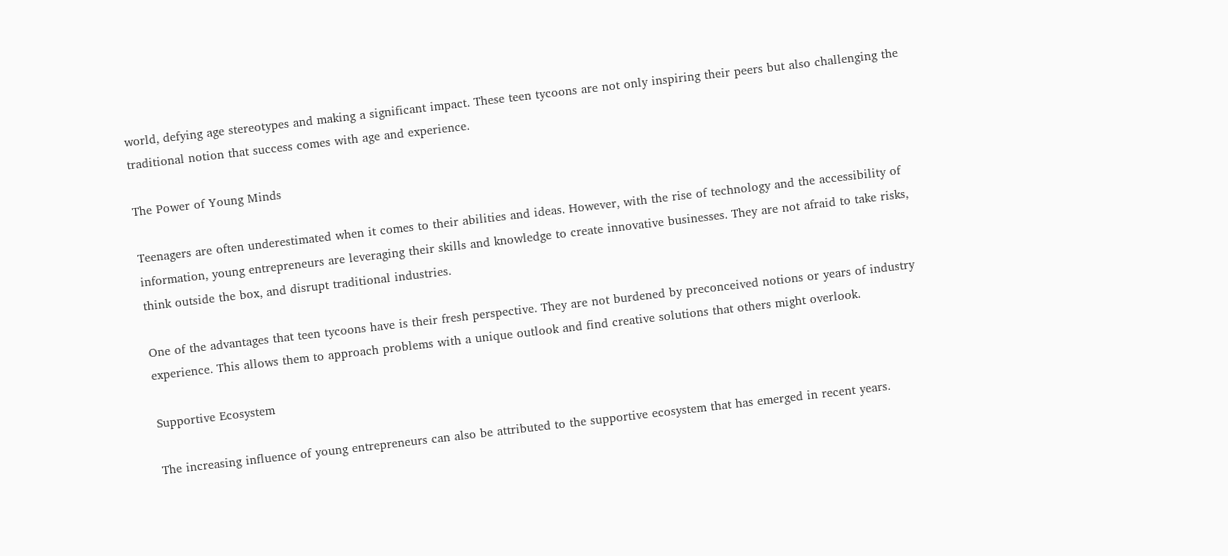world, defying age stereotypes and making a significant impact. These teen tycoons are not only inspiring their peers but also challenging the traditional notion that success comes with age and experience.

The Power of Young Minds

Teenagers are often underestimated when it comes to their abilities and ideas. However, with the rise of technology and the accessibility of information, young entrepreneurs are leveraging their skills and knowledge to create innovative businesses. They are not afraid to take risks, think outside the box, and disrupt traditional industries.

One of the advantages that teen tycoons have is their fresh perspective. They are not burdened by preconceived notions or years of industry experience. This allows them to approach problems with a unique outlook and find creative solutions that others might overlook.

Supportive Ecosystem

The increasing influence of young entrepreneurs can also be attributed to the supportive ecosystem that has emerged in recent years.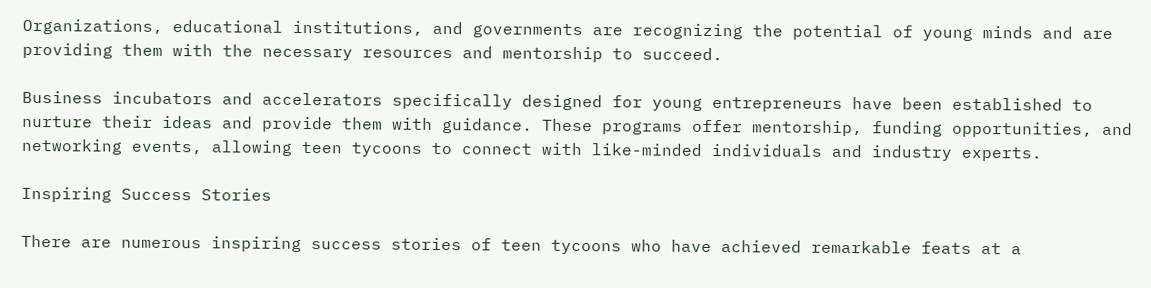Organizations, educational institutions, and governments are recognizing the potential of young minds and are providing them with the necessary resources and mentorship to succeed.

Business incubators and accelerators specifically designed for young entrepreneurs have been established to nurture their ideas and provide them with guidance. These programs offer mentorship, funding opportunities, and networking events, allowing teen tycoons to connect with like-minded individuals and industry experts.

Inspiring Success Stories

There are numerous inspiring success stories of teen tycoons who have achieved remarkable feats at a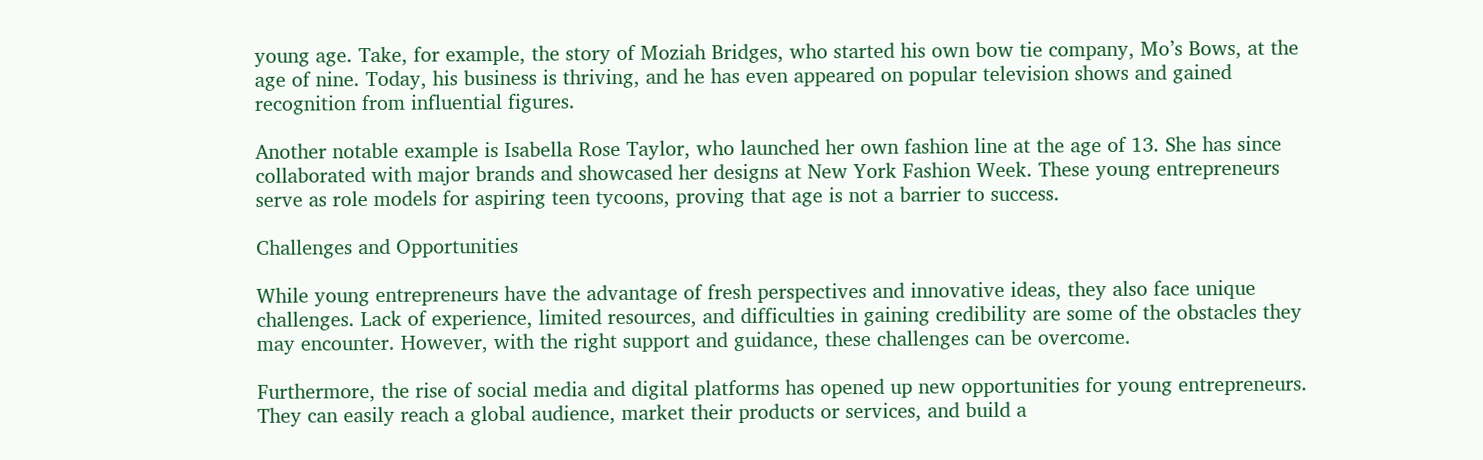young age. Take, for example, the story of Moziah Bridges, who started his own bow tie company, Mo’s Bows, at the age of nine. Today, his business is thriving, and he has even appeared on popular television shows and gained recognition from influential figures.

Another notable example is Isabella Rose Taylor, who launched her own fashion line at the age of 13. She has since collaborated with major brands and showcased her designs at New York Fashion Week. These young entrepreneurs serve as role models for aspiring teen tycoons, proving that age is not a barrier to success.

Challenges and Opportunities

While young entrepreneurs have the advantage of fresh perspectives and innovative ideas, they also face unique challenges. Lack of experience, limited resources, and difficulties in gaining credibility are some of the obstacles they may encounter. However, with the right support and guidance, these challenges can be overcome.

Furthermore, the rise of social media and digital platforms has opened up new opportunities for young entrepreneurs. They can easily reach a global audience, market their products or services, and build a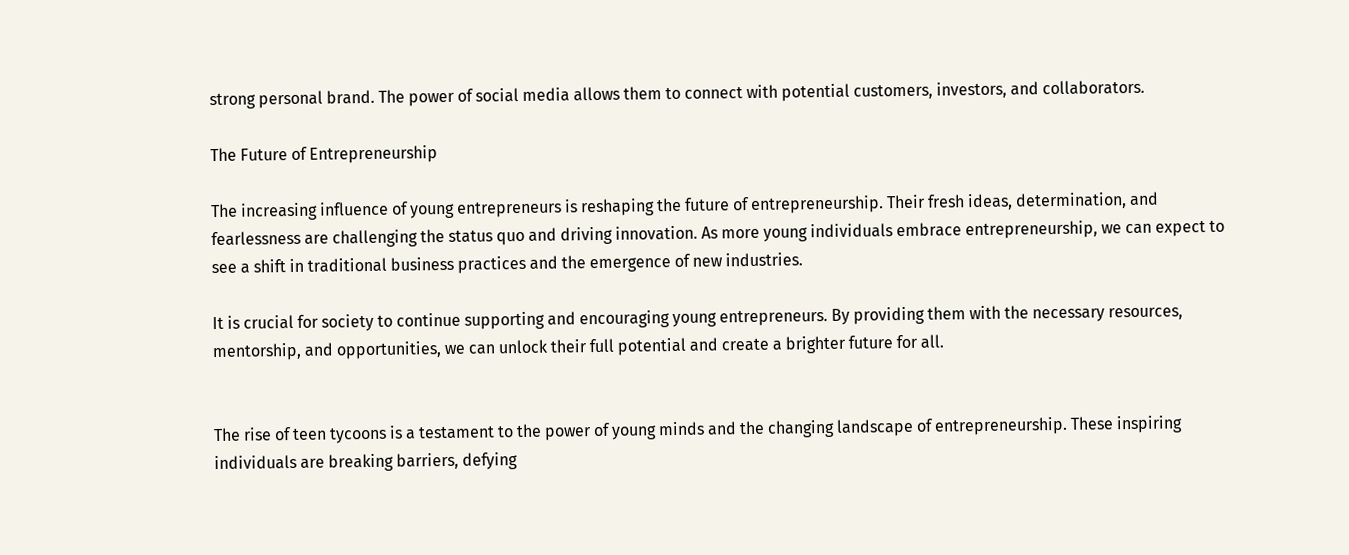strong personal brand. The power of social media allows them to connect with potential customers, investors, and collaborators.

The Future of Entrepreneurship

The increasing influence of young entrepreneurs is reshaping the future of entrepreneurship. Their fresh ideas, determination, and fearlessness are challenging the status quo and driving innovation. As more young individuals embrace entrepreneurship, we can expect to see a shift in traditional business practices and the emergence of new industries.

It is crucial for society to continue supporting and encouraging young entrepreneurs. By providing them with the necessary resources, mentorship, and opportunities, we can unlock their full potential and create a brighter future for all.


The rise of teen tycoons is a testament to the power of young minds and the changing landscape of entrepreneurship. These inspiring individuals are breaking barriers, defying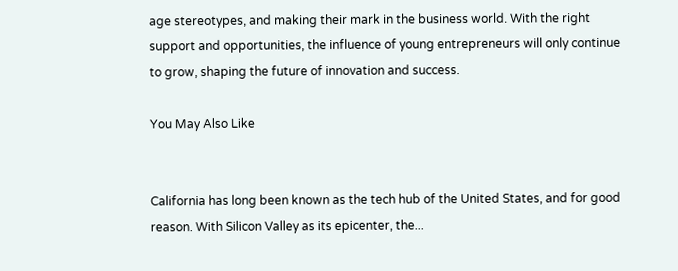age stereotypes, and making their mark in the business world. With the right support and opportunities, the influence of young entrepreneurs will only continue to grow, shaping the future of innovation and success.

You May Also Like


California has long been known as the tech hub of the United States, and for good reason. With Silicon Valley as its epicenter, the...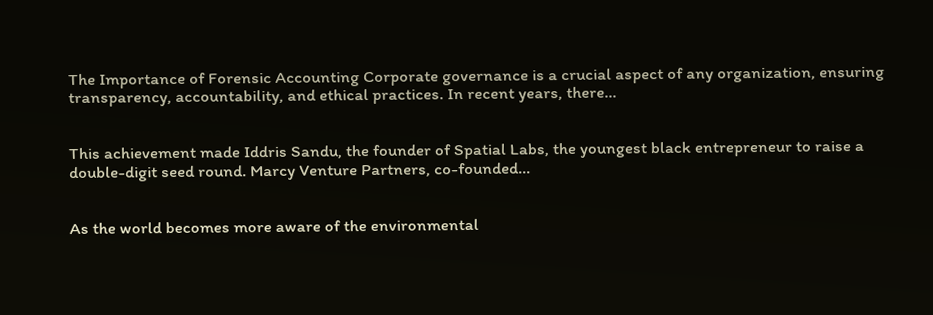The Importance of Forensic Accounting Corporate governance is a crucial aspect of any organization, ensuring transparency, accountability, and ethical practices. In recent years, there...


This achievement made Iddris Sandu, the founder of Spatial Labs, the youngest black entrepreneur to raise a double-digit seed round. Marcy Venture Partners, co-founded...


As the world becomes more aware of the environmental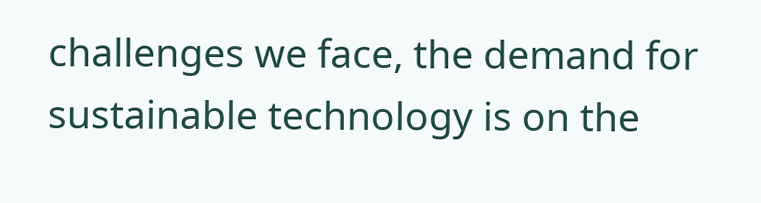challenges we face, the demand for sustainable technology is on the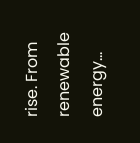rise. From renewable energy...